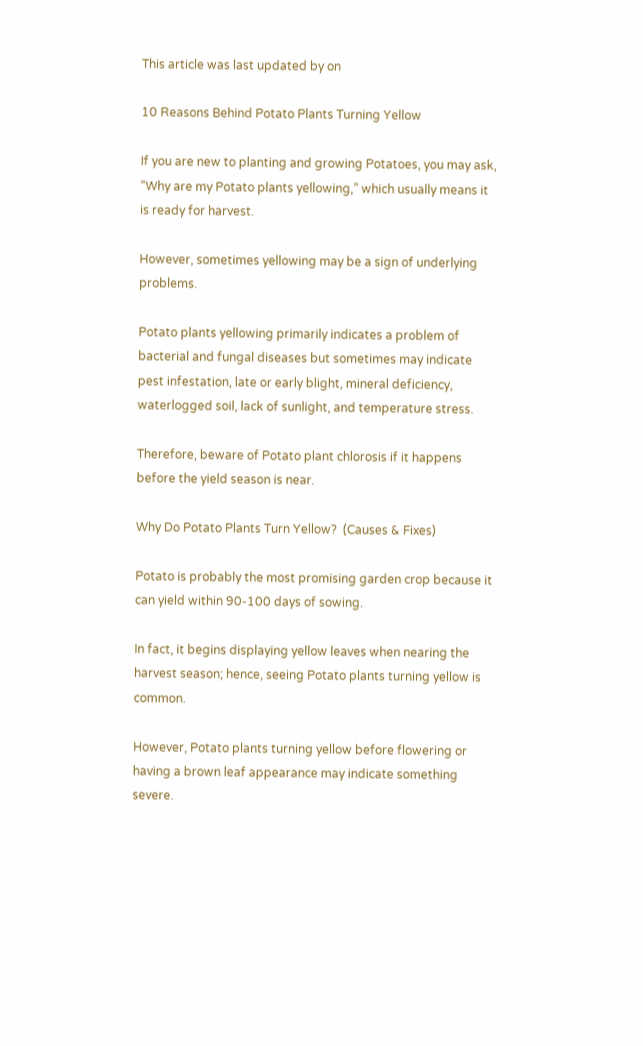This article was last updated by on

10 Reasons Behind Potato Plants Turning Yellow

If you are new to planting and growing Potatoes, you may ask, “Why are my Potato plants yellowing,” which usually means it is ready for harvest.

However, sometimes yellowing may be a sign of underlying problems.

Potato plants yellowing primarily indicates a problem of bacterial and fungal diseases but sometimes may indicate pest infestation, late or early blight, mineral deficiency, waterlogged soil, lack of sunlight, and temperature stress.

Therefore, beware of Potato plant chlorosis if it happens before the yield season is near.

Why Do Potato Plants Turn Yellow?  (Causes & Fixes)

Potato is probably the most promising garden crop because it can yield within 90-100 days of sowing.

In fact, it begins displaying yellow leaves when nearing the harvest season; hence, seeing Potato plants turning yellow is common.

However, Potato plants turning yellow before flowering or having a brown leaf appearance may indicate something severe.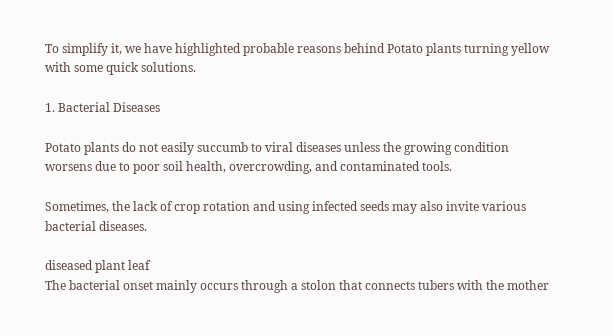To simplify it, we have highlighted probable reasons behind Potato plants turning yellow with some quick solutions.

1. Bacterial Diseases

Potato plants do not easily succumb to viral diseases unless the growing condition worsens due to poor soil health, overcrowding, and contaminated tools.

Sometimes, the lack of crop rotation and using infected seeds may also invite various bacterial diseases.

diseased plant leaf
The bacterial onset mainly occurs through a stolon that connects tubers with the mother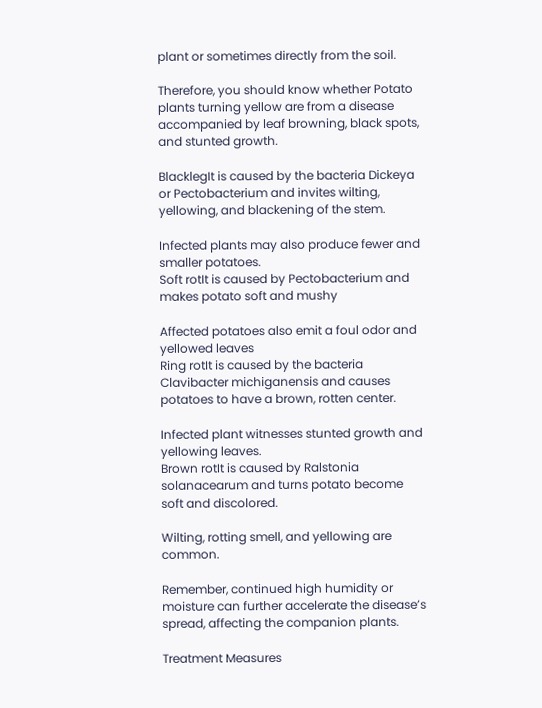plant or sometimes directly from the soil.

Therefore, you should know whether Potato plants turning yellow are from a disease accompanied by leaf browning, black spots, and stunted growth.

BlacklegIt is caused by the bacteria Dickeya or Pectobacterium and invites wilting, yellowing, and blackening of the stem.

Infected plants may also produce fewer and smaller potatoes.
Soft rotIt is caused by Pectobacterium and makes potato soft and mushy

Affected potatoes also emit a foul odor and yellowed leaves
Ring rotIt is caused by the bacteria Clavibacter michiganensis and causes potatoes to have a brown, rotten center.

Infected plant witnesses stunted growth and yellowing leaves.
Brown rotIt is caused by Ralstonia solanacearum and turns potato become soft and discolored.

Wilting, rotting smell, and yellowing are common.

Remember, continued high humidity or moisture can further accelerate the disease’s spread, affecting the companion plants.

Treatment Measures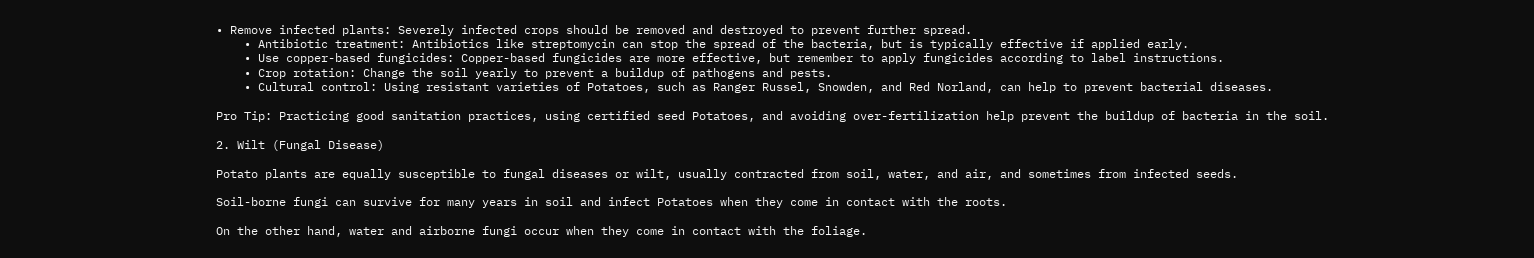• Remove infected plants: Severely infected crops should be removed and destroyed to prevent further spread.
    • Antibiotic treatment: Antibiotics like streptomycin can stop the spread of the bacteria, but is typically effective if applied early.
    • Use copper-based fungicides: Copper-based fungicides are more effective, but remember to apply fungicides according to label instructions.
    • Crop rotation: Change the soil yearly to prevent a buildup of pathogens and pests.
    • Cultural control: Using resistant varieties of Potatoes, such as Ranger Russel, Snowden, and Red Norland, can help to prevent bacterial diseases.

Pro Tip: Practicing good sanitation practices, using certified seed Potatoes, and avoiding over-fertilization help prevent the buildup of bacteria in the soil.

2. Wilt (Fungal Disease)

Potato plants are equally susceptible to fungal diseases or wilt, usually contracted from soil, water, and air, and sometimes from infected seeds.

Soil-borne fungi can survive for many years in soil and infect Potatoes when they come in contact with the roots.

On the other hand, water and airborne fungi occur when they come in contact with the foliage.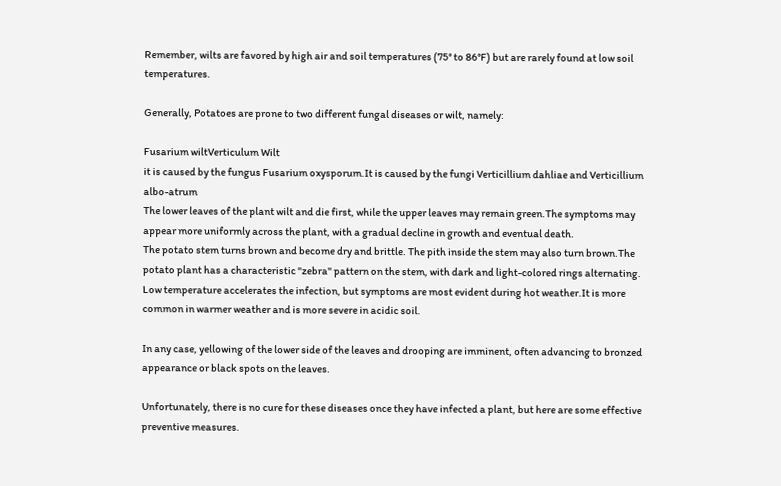Remember, wilts are favored by high air and soil temperatures (75° to 86°F) but are rarely found at low soil temperatures.

Generally, Potatoes are prone to two different fungal diseases or wilt, namely:

Fusarium wiltVerticulum Wilt
it is caused by the fungus Fusarium oxysporum.It is caused by the fungi Verticillium dahliae and Verticillium albo-atrum
The lower leaves of the plant wilt and die first, while the upper leaves may remain green.The symptoms may appear more uniformly across the plant, with a gradual decline in growth and eventual death.
The potato stem turns brown and become dry and brittle. The pith inside the stem may also turn brown.The potato plant has a characteristic "zebra" pattern on the stem, with dark and light-colored rings alternating.
Low temperature accelerates the infection, but symptoms are most evident during hot weather.It is more common in warmer weather and is more severe in acidic soil.

In any case, yellowing of the lower side of the leaves and drooping are imminent, often advancing to bronzed appearance or black spots on the leaves.

Unfortunately, there is no cure for these diseases once they have infected a plant, but here are some effective preventive measures.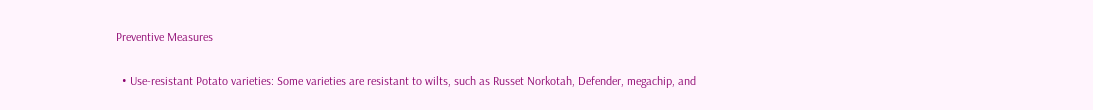Preventive Measures

  • Use-resistant Potato varieties: Some varieties are resistant to wilts, such as Russet Norkotah, Defender, megachip, and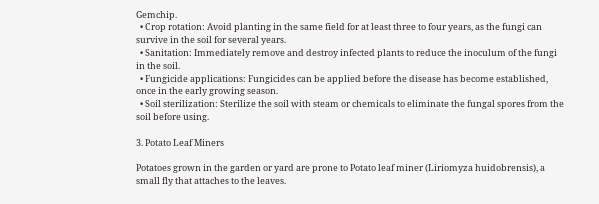Gemchip.
  • Crop rotation: Avoid planting in the same field for at least three to four years, as the fungi can survive in the soil for several years.
  • Sanitation: Immediately remove and destroy infected plants to reduce the inoculum of the fungi in the soil.
  • Fungicide applications: Fungicides can be applied before the disease has become established, once in the early growing season.
  • Soil sterilization: Sterilize the soil with steam or chemicals to eliminate the fungal spores from the soil before using.

3. Potato Leaf Miners

Potatoes grown in the garden or yard are prone to Potato leaf miner (Liriomyza huidobrensis), a small fly that attaches to the leaves.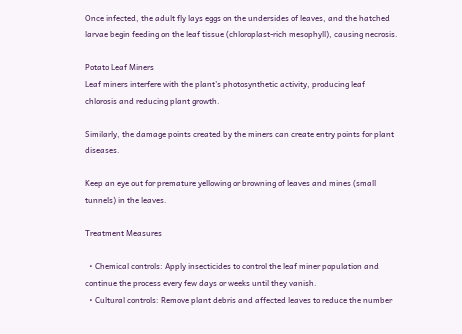Once infected, the adult fly lays eggs on the undersides of leaves, and the hatched larvae begin feeding on the leaf tissue (chloroplast-rich mesophyll), causing necrosis.

Potato Leaf Miners
Leaf miners interfere with the plant’s photosynthetic activity, producing leaf chlorosis and reducing plant growth.

Similarly, the damage points created by the miners can create entry points for plant diseases.

Keep an eye out for premature yellowing or browning of leaves and mines (small tunnels) in the leaves.

Treatment Measures

  • Chemical controls: Apply insecticides to control the leaf miner population and continue the process every few days or weeks until they vanish.
  • Cultural controls: Remove plant debris and affected leaves to reduce the number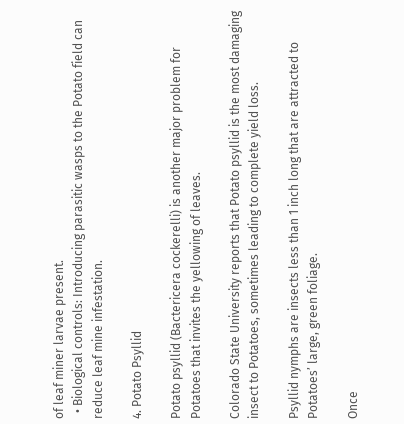of leaf miner larvae present.
  • Biological controls: Introducing parasitic wasps to the Potato field can reduce leaf mine infestation.

4. Potato Psyllid

Potato psyllid (Bactericera cockerelli) is another major problem for Potatoes that invites the yellowing of leaves.

Colorado State University reports that Potato psyllid is the most damaging insect to Potatoes, sometimes leading to complete yield loss.

Psyllid nymphs are insects less than 1 inch long that are attracted to Potatoes’ large, green foliage.

Once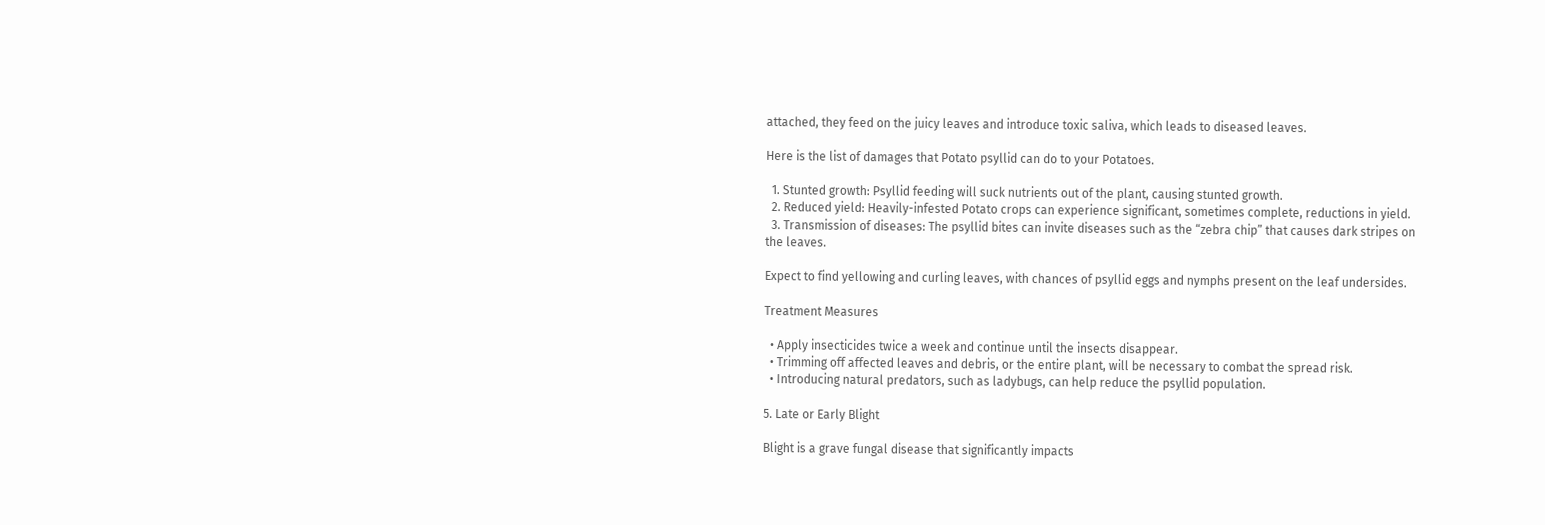attached, they feed on the juicy leaves and introduce toxic saliva, which leads to diseased leaves.

Here is the list of damages that Potato psyllid can do to your Potatoes.

  1. Stunted growth: Psyllid feeding will suck nutrients out of the plant, causing stunted growth.
  2. Reduced yield: Heavily-infested Potato crops can experience significant, sometimes complete, reductions in yield.
  3. Transmission of diseases: The psyllid bites can invite diseases such as the “zebra chip” that causes dark stripes on the leaves.

Expect to find yellowing and curling leaves, with chances of psyllid eggs and nymphs present on the leaf undersides.

Treatment Measures

  • Apply insecticides twice a week and continue until the insects disappear.
  • Trimming off affected leaves and debris, or the entire plant, will be necessary to combat the spread risk.
  • Introducing natural predators, such as ladybugs, can help reduce the psyllid population.

5. Late or Early Blight

Blight is a grave fungal disease that significantly impacts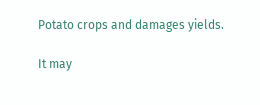Potato crops and damages yields.

It may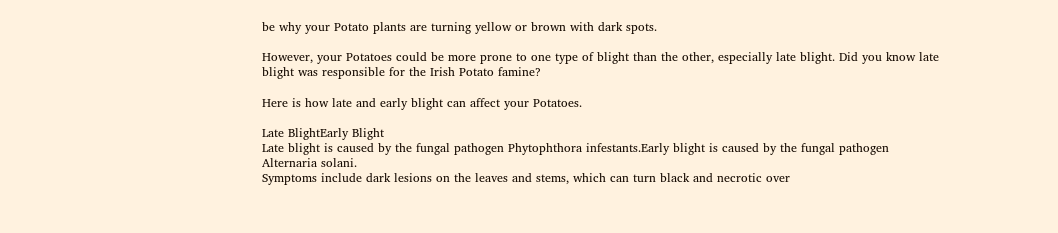be why your Potato plants are turning yellow or brown with dark spots.

However, your Potatoes could be more prone to one type of blight than the other, especially late blight. Did you know late blight was responsible for the Irish Potato famine?

Here is how late and early blight can affect your Potatoes.

Late BlightEarly Blight
Late blight is caused by the fungal pathogen Phytophthora infestants.Early blight is caused by the fungal pathogen Alternaria solani.
Symptoms include dark lesions on the leaves and stems, which can turn black and necrotic over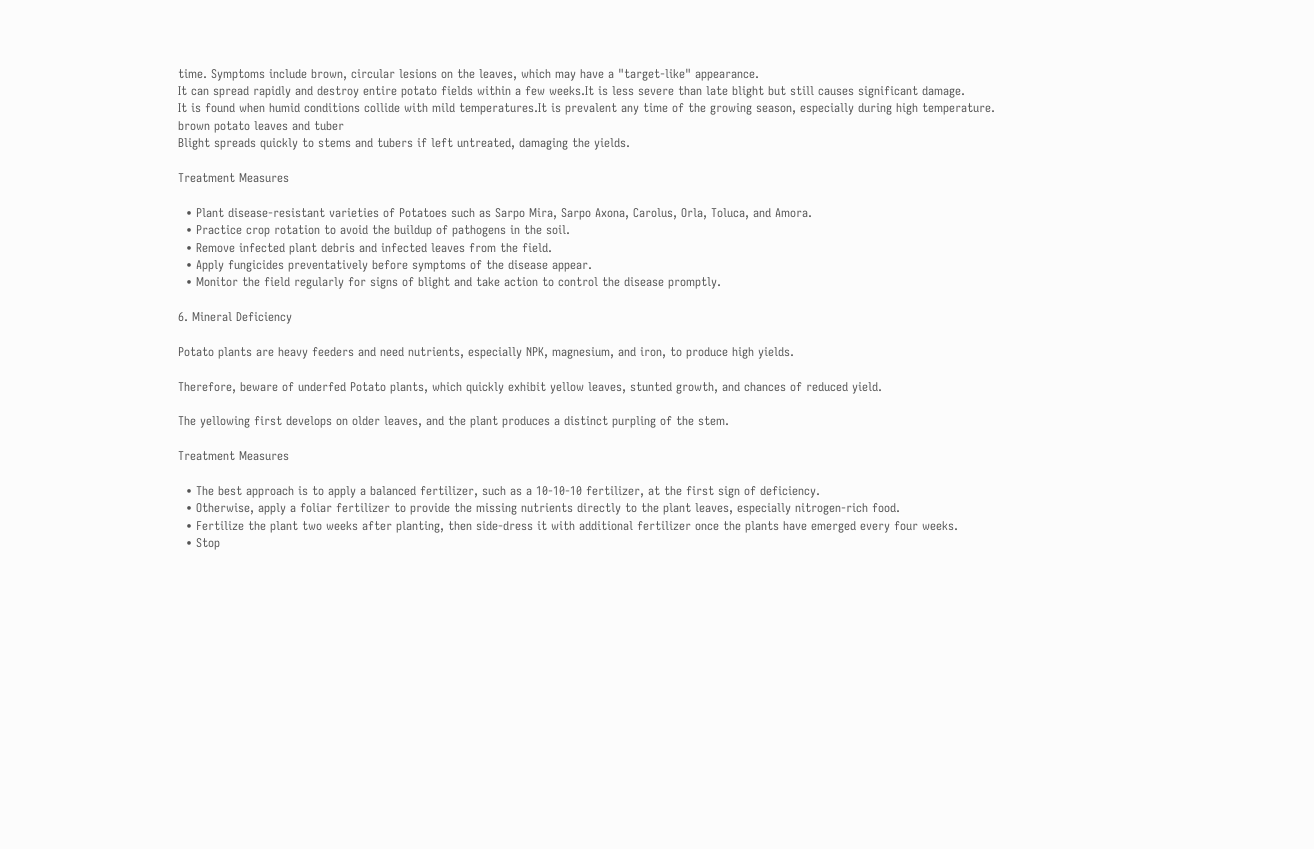time. Symptoms include brown, circular lesions on the leaves, which may have a "target-like" appearance.
It can spread rapidly and destroy entire potato fields within a few weeks.It is less severe than late blight but still causes significant damage.
It is found when humid conditions collide with mild temperatures.It is prevalent any time of the growing season, especially during high temperature.
brown potato leaves and tuber
Blight spreads quickly to stems and tubers if left untreated, damaging the yields.

Treatment Measures

  • Plant disease-resistant varieties of Potatoes such as Sarpo Mira, Sarpo Axona, Carolus, Orla, Toluca, and Amora.
  • Practice crop rotation to avoid the buildup of pathogens in the soil.
  • Remove infected plant debris and infected leaves from the field.
  • Apply fungicides preventatively before symptoms of the disease appear.
  • Monitor the field regularly for signs of blight and take action to control the disease promptly.

6. Mineral Deficiency

Potato plants are heavy feeders and need nutrients, especially NPK, magnesium, and iron, to produce high yields.

Therefore, beware of underfed Potato plants, which quickly exhibit yellow leaves, stunted growth, and chances of reduced yield.

The yellowing first develops on older leaves, and the plant produces a distinct purpling of the stem.

Treatment Measures

  • The best approach is to apply a balanced fertilizer, such as a 10-10-10 fertilizer, at the first sign of deficiency.
  • Otherwise, apply a foliar fertilizer to provide the missing nutrients directly to the plant leaves, especially nitrogen-rich food.
  • Fertilize the plant two weeks after planting, then side-dress it with additional fertilizer once the plants have emerged every four weeks.
  • Stop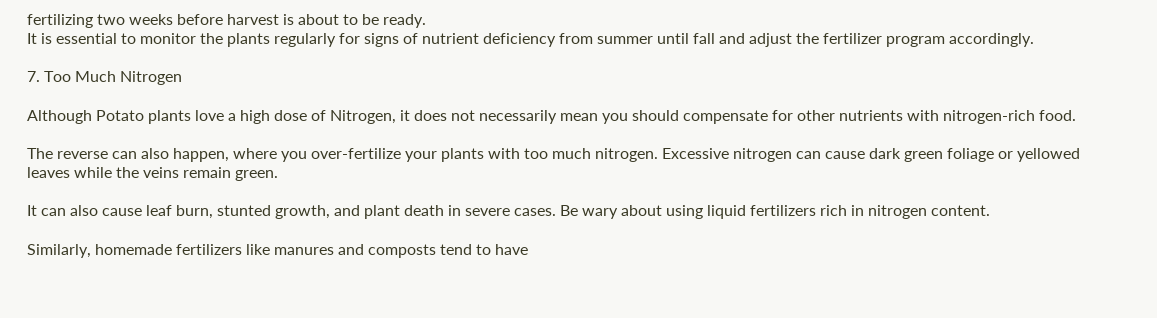fertilizing two weeks before harvest is about to be ready.
It is essential to monitor the plants regularly for signs of nutrient deficiency from summer until fall and adjust the fertilizer program accordingly.

7. Too Much Nitrogen

Although Potato plants love a high dose of Nitrogen, it does not necessarily mean you should compensate for other nutrients with nitrogen-rich food.

The reverse can also happen, where you over-fertilize your plants with too much nitrogen. Excessive nitrogen can cause dark green foliage or yellowed leaves while the veins remain green.

It can also cause leaf burn, stunted growth, and plant death in severe cases. Be wary about using liquid fertilizers rich in nitrogen content.

Similarly, homemade fertilizers like manures and composts tend to have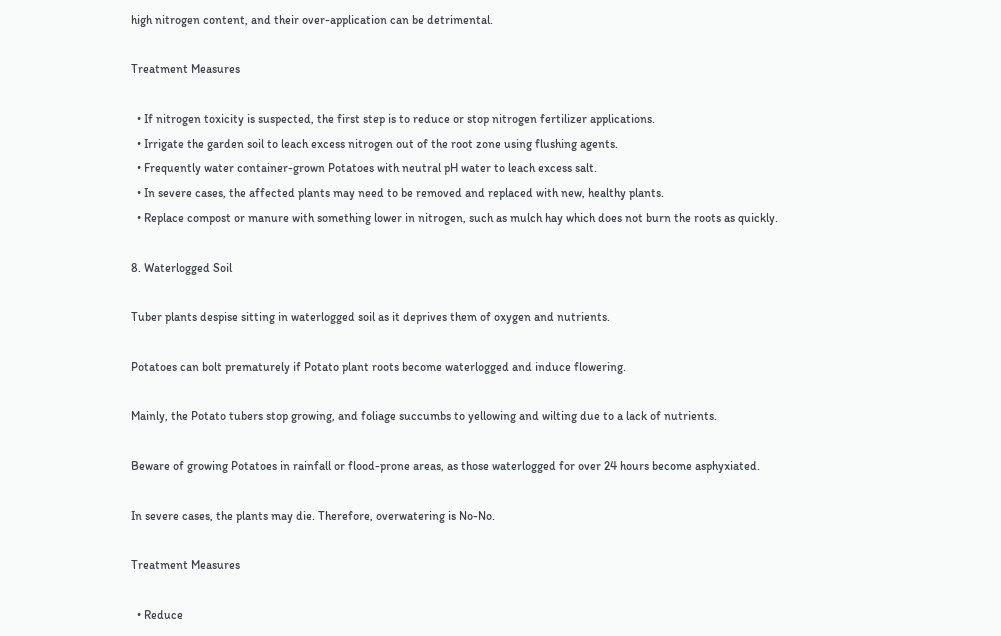high nitrogen content, and their over-application can be detrimental.

Treatment Measures

  • If nitrogen toxicity is suspected, the first step is to reduce or stop nitrogen fertilizer applications.
  • Irrigate the garden soil to leach excess nitrogen out of the root zone using flushing agents.
  • Frequently water container-grown Potatoes with neutral pH water to leach excess salt.
  • In severe cases, the affected plants may need to be removed and replaced with new, healthy plants.
  • Replace compost or manure with something lower in nitrogen, such as mulch hay which does not burn the roots as quickly.

8. Waterlogged Soil

Tuber plants despise sitting in waterlogged soil as it deprives them of oxygen and nutrients.

Potatoes can bolt prematurely if Potato plant roots become waterlogged and induce flowering.

Mainly, the Potato tubers stop growing, and foliage succumbs to yellowing and wilting due to a lack of nutrients.

Beware of growing Potatoes in rainfall or flood-prone areas, as those waterlogged for over 24 hours become asphyxiated.

In severe cases, the plants may die. Therefore, overwatering is No-No.

Treatment Measures

  • Reduce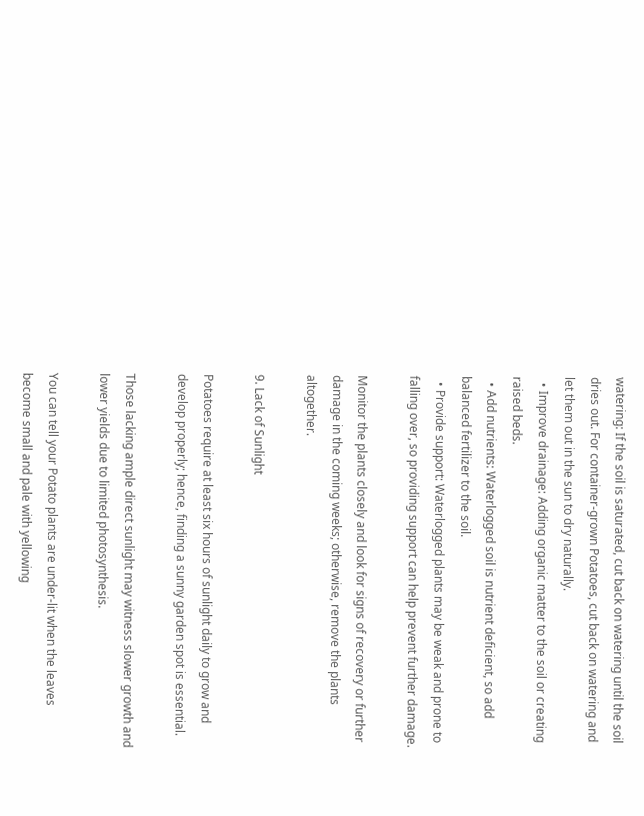watering: If the soil is saturated, cut back on watering until the soil dries out. For container-grown Potatoes, cut back on watering and let them out in the sun to dry naturally.
  • Improve drainage: Adding organic matter to the soil or creating raised beds.
  • Add nutrients: Waterlogged soil is nutrient deficient, so add balanced fertilizer to the soil.
  • Provide support: Waterlogged plants may be weak and prone to falling over, so providing support can help prevent further damage.

Monitor the plants closely and look for signs of recovery or further damage in the coming weeks; otherwise, remove the plants altogether.

9. Lack of Sunlight

Potatoes require at least six hours of sunlight daily to grow and develop properly; hence, finding a sunny garden spot is essential.

Those lacking ample direct sunlight may witness slower growth and lower yields due to limited photosynthesis.

You can tell your Potato plants are under-lit when the leaves become small and pale with yellowing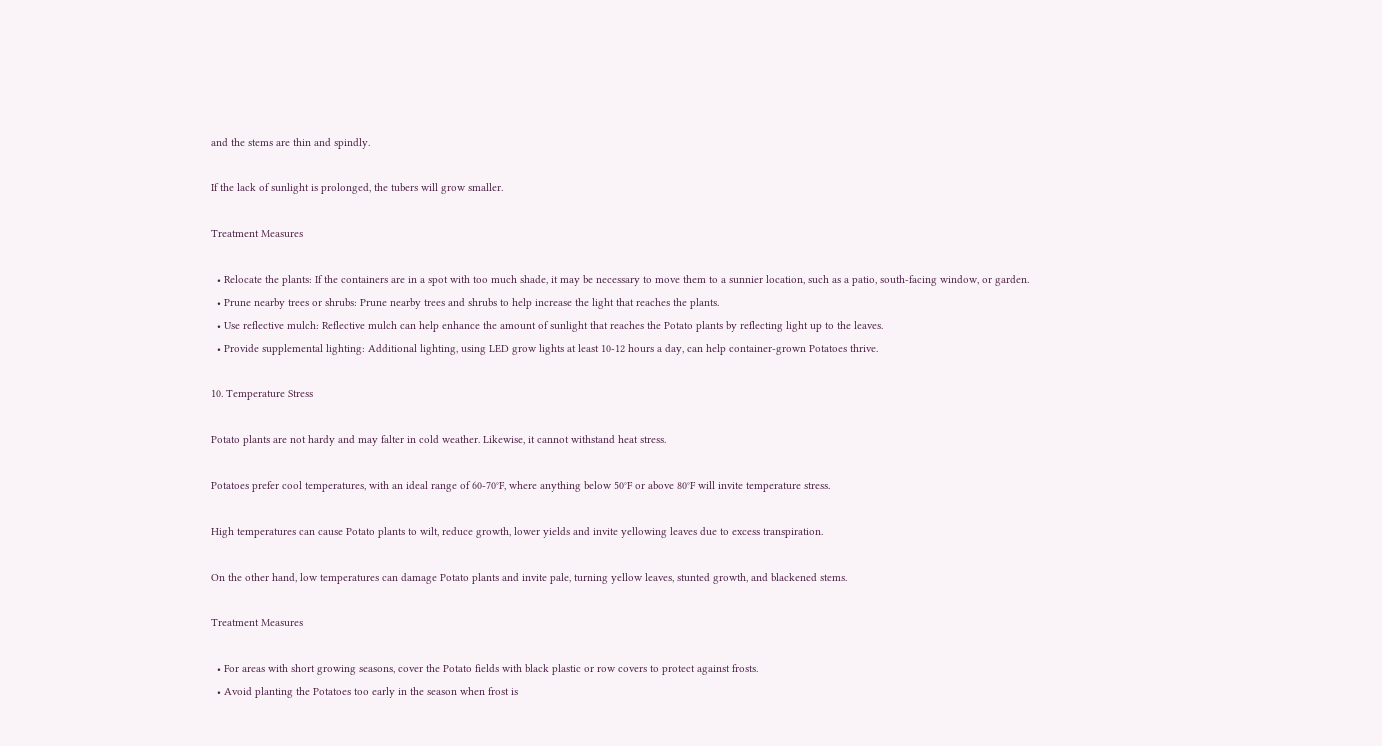and the stems are thin and spindly.

If the lack of sunlight is prolonged, the tubers will grow smaller.

Treatment Measures

  • Relocate the plants: If the containers are in a spot with too much shade, it may be necessary to move them to a sunnier location, such as a patio, south-facing window, or garden.
  • Prune nearby trees or shrubs: Prune nearby trees and shrubs to help increase the light that reaches the plants.
  • Use reflective mulch: Reflective mulch can help enhance the amount of sunlight that reaches the Potato plants by reflecting light up to the leaves.
  • Provide supplemental lighting: Additional lighting, using LED grow lights at least 10-12 hours a day, can help container-grown Potatoes thrive.

10. Temperature Stress

Potato plants are not hardy and may falter in cold weather. Likewise, it cannot withstand heat stress.

Potatoes prefer cool temperatures, with an ideal range of 60-70°F, where anything below 50°F or above 80°F will invite temperature stress.

High temperatures can cause Potato plants to wilt, reduce growth, lower yields and invite yellowing leaves due to excess transpiration.

On the other hand, low temperatures can damage Potato plants and invite pale, turning yellow leaves, stunted growth, and blackened stems.

Treatment Measures

  • For areas with short growing seasons, cover the Potato fields with black plastic or row covers to protect against frosts.
  • Avoid planting the Potatoes too early in the season when frost is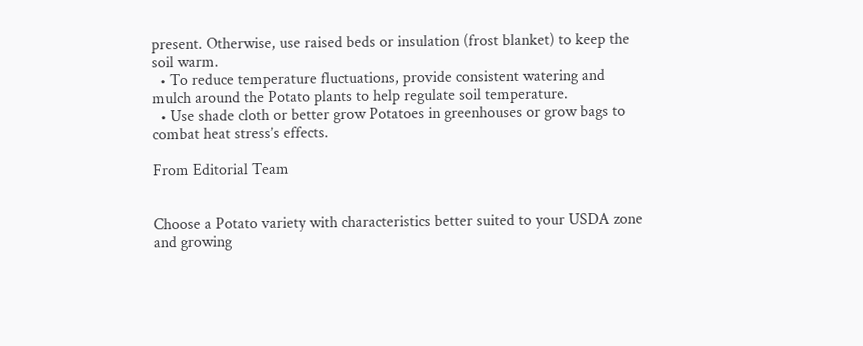present. Otherwise, use raised beds or insulation (frost blanket) to keep the soil warm.
  • To reduce temperature fluctuations, provide consistent watering and mulch around the Potato plants to help regulate soil temperature.
  • Use shade cloth or better grow Potatoes in greenhouses or grow bags to combat heat stress’s effects.

From Editorial Team


Choose a Potato variety with characteristics better suited to your USDA zone and growing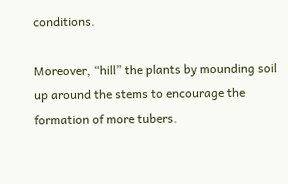conditions.

Moreover, “hill” the plants by mounding soil up around the stems to encourage the formation of more tubers.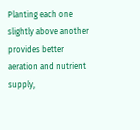Planting each one slightly above another provides better aeration and nutrient supply,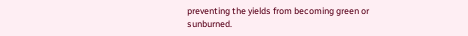preventing the yields from becoming green or sunburned.